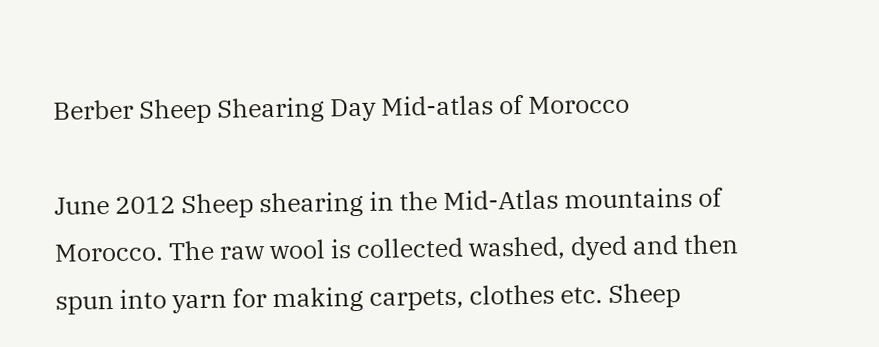Berber Sheep Shearing Day Mid-atlas of Morocco

June 2012 Sheep shearing in the Mid-Atlas mountains of Morocco. The raw wool is collected washed, dyed and then spun into yarn for making carpets, clothes etc. Sheep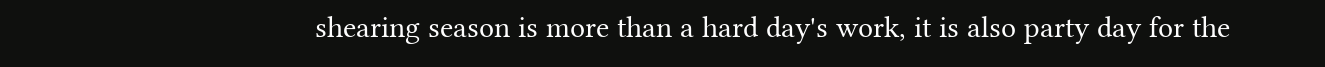shearing season is more than a hard day's work, it is also party day for the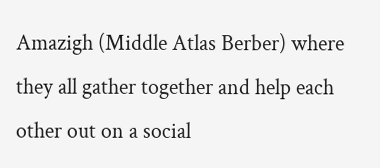Amazigh (Middle Atlas Berber) where they all gather together and help each other out on a social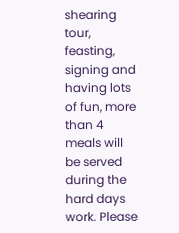shearing tour, feasting, signing and having lots of fun, more than 4 meals will be served during the hard days work. Please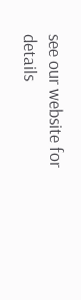see our website for details